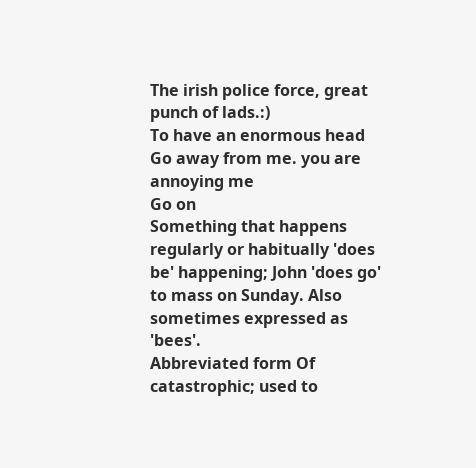The irish police force, great punch of lads.:)
To have an enormous head
Go away from me. you are annoying me
Go on
Something that happens regularly or habitually 'does be' happening; John 'does go' to mass on Sunday. Also sometimes expressed as 'bees'.
Abbreviated form Of catastrophic; used to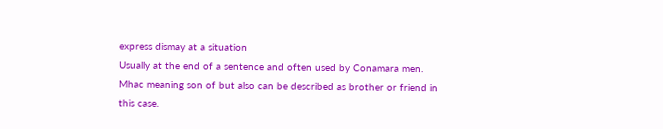express dismay at a situation
Usually at the end of a sentence and often used by Conamara men. Mhac meaning son of but also can be described as brother or friend in this case.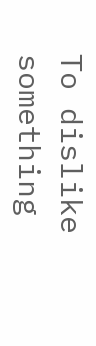To dislike something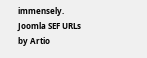immensely.
Joomla SEF URLs by Artio